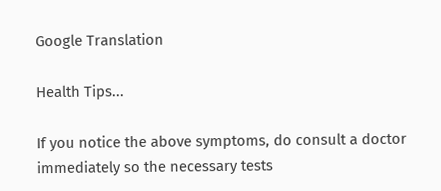Google Translation

Health Tips...

If you notice the above symptoms, do consult a doctor immediately so the necessary tests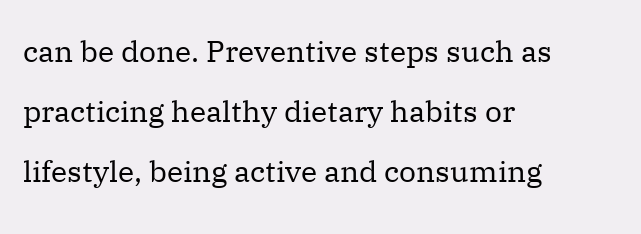can be done. Preventive steps such as practicing healthy dietary habits or lifestyle, being active and consuming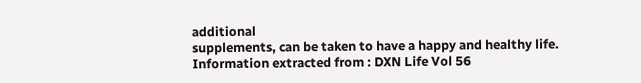additional
supplements, can be taken to have a happy and healthy life.
Information extracted from : DXN Life Vol 56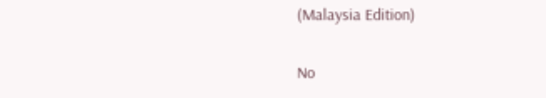(Malaysia Edition)

No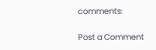comments:

Post a Comment